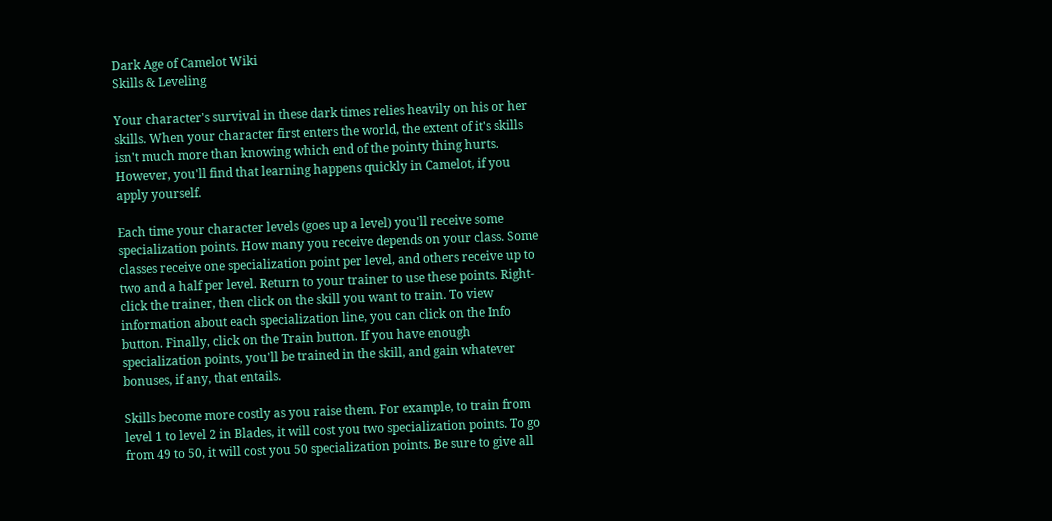Dark Age of Camelot Wiki
Skills & Leveling

Your character's survival in these dark times relies heavily on his or her skills. When your character first enters the world, the extent of it's skills isn't much more than knowing which end of the pointy thing hurts. However, you'll find that learning happens quickly in Camelot, if you apply yourself.

Each time your character levels (goes up a level) you'll receive some specialization points. How many you receive depends on your class. Some classes receive one specialization point per level, and others receive up to two and a half per level. Return to your trainer to use these points. Right-click the trainer, then click on the skill you want to train. To view information about each specialization line, you can click on the Info button. Finally, click on the Train button. If you have enough specialization points, you'll be trained in the skill, and gain whatever bonuses, if any, that entails.

Skills become more costly as you raise them. For example, to train from level 1 to level 2 in Blades, it will cost you two specialization points. To go from 49 to 50, it will cost you 50 specialization points. Be sure to give all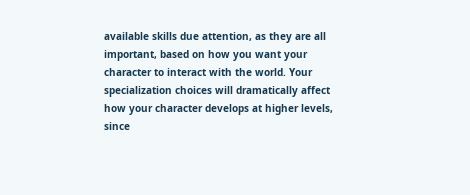available skills due attention, as they are all important, based on how you want your character to interact with the world. Your specialization choices will dramatically affect how your character develops at higher levels, since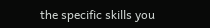the specific skills you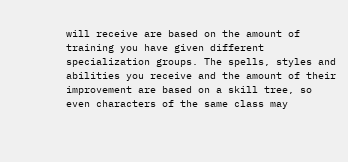will receive are based on the amount of training you have given different specialization groups. The spells, styles and abilities you receive and the amount of their improvement are based on a skill tree, so even characters of the same class may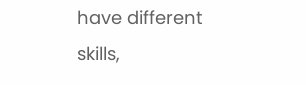have different skills,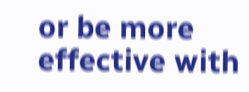or be more effective with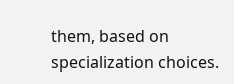them, based on specialization choices.